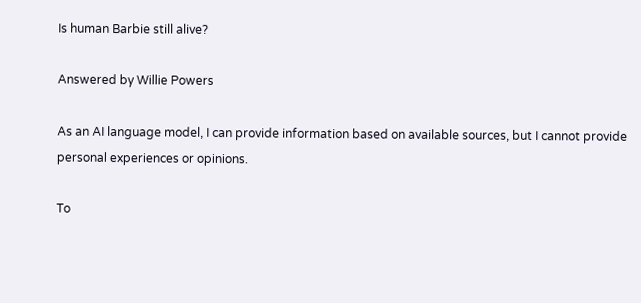Is human Barbie still alive?

Answered by Willie Powers

As an AI language model, I can provide information based on available sources, but I cannot provide personal experiences or opinions.

To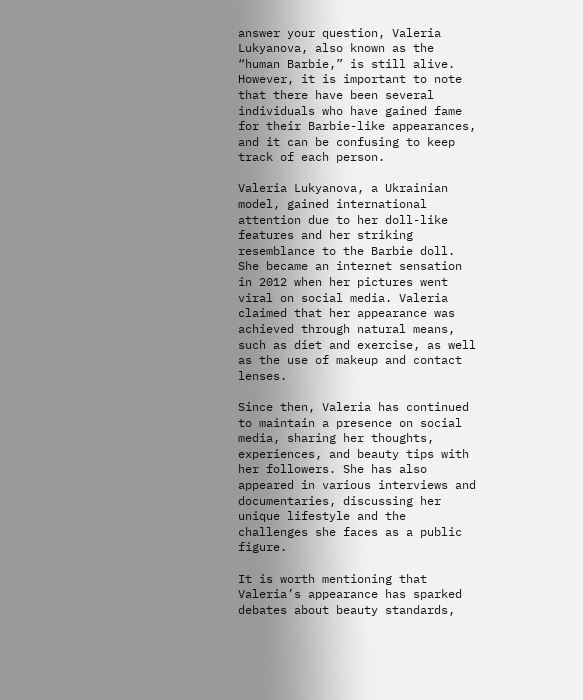answer your question, Valeria Lukyanova, also known as the “human Barbie,” is still alive. However, it is important to note that there have been several individuals who have gained fame for their Barbie-like appearances, and it can be confusing to keep track of each person.

Valeria Lukyanova, a Ukrainian model, gained international attention due to her doll-like features and her striking resemblance to the Barbie doll. She became an internet sensation in 2012 when her pictures went viral on social media. Valeria claimed that her appearance was achieved through natural means, such as diet and exercise, as well as the use of makeup and contact lenses.

Since then, Valeria has continued to maintain a presence on social media, sharing her thoughts, experiences, and beauty tips with her followers. She has also appeared in various interviews and documentaries, discussing her unique lifestyle and the challenges she faces as a public figure.

It is worth mentioning that Valeria’s appearance has sparked debates about beauty standards,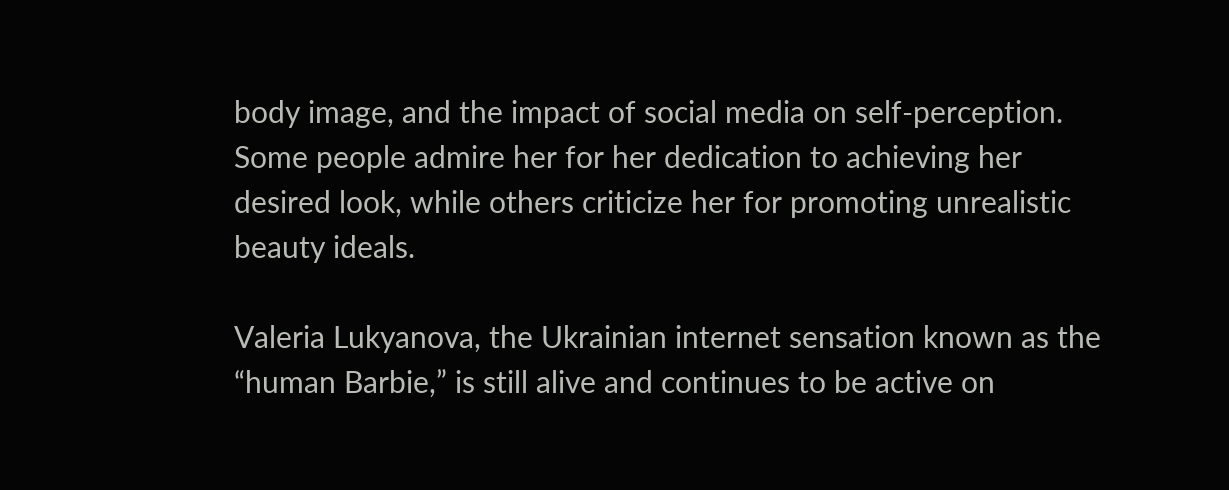body image, and the impact of social media on self-perception. Some people admire her for her dedication to achieving her desired look, while others criticize her for promoting unrealistic beauty ideals.

Valeria Lukyanova, the Ukrainian internet sensation known as the “human Barbie,” is still alive and continues to be active on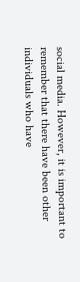social media. However, it is important to remember that there have been other individuals who have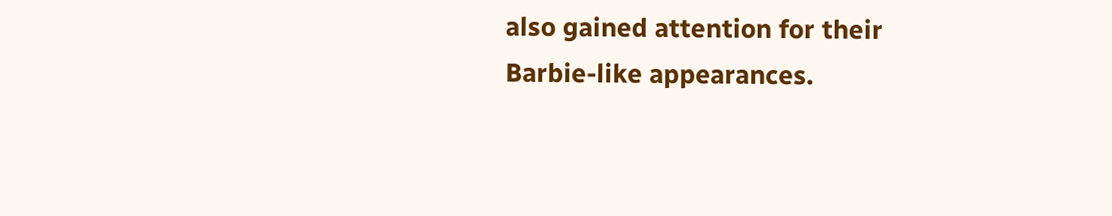also gained attention for their Barbie-like appearances.